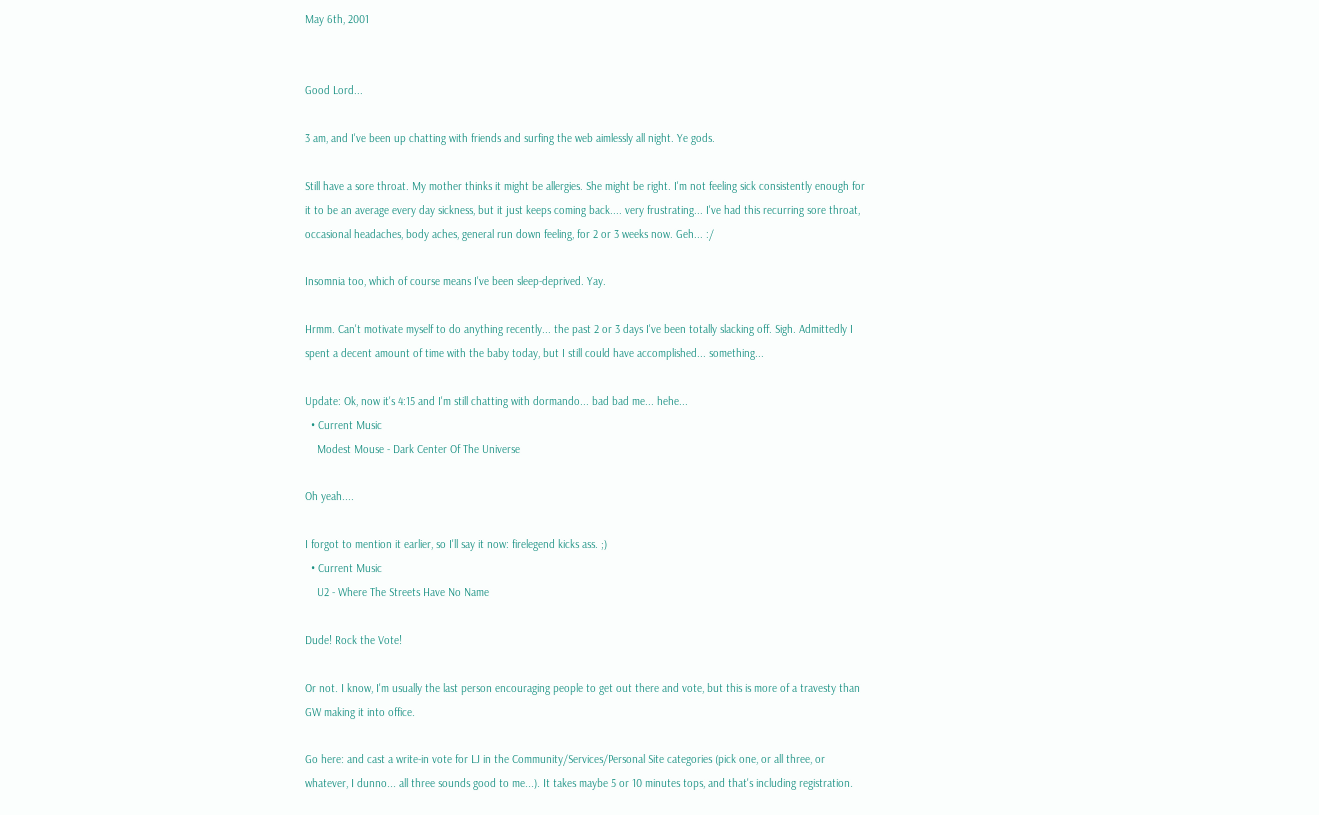May 6th, 2001


Good Lord...

3 am, and I've been up chatting with friends and surfing the web aimlessly all night. Ye gods.

Still have a sore throat. My mother thinks it might be allergies. She might be right. I'm not feeling sick consistently enough for it to be an average every day sickness, but it just keeps coming back.... very frustrating... I've had this recurring sore throat, occasional headaches, body aches, general run down feeling, for 2 or 3 weeks now. Geh... :/

Insomnia too, which of course means I've been sleep-deprived. Yay.

Hrmm. Can't motivate myself to do anything recently... the past 2 or 3 days I've been totally slacking off. Sigh. Admittedly I spent a decent amount of time with the baby today, but I still could have accomplished... something...

Update: Ok, now it's 4:15 and I'm still chatting with dormando... bad bad me... hehe...
  • Current Music
    Modest Mouse - Dark Center Of The Universe

Oh yeah....

I forgot to mention it earlier, so I'll say it now: firelegend kicks ass. ;)
  • Current Music
    U2 - Where The Streets Have No Name

Dude! Rock the Vote!

Or not. I know, I'm usually the last person encouraging people to get out there and vote, but this is more of a travesty than GW making it into office.

Go here: and cast a write-in vote for LJ in the Community/Services/Personal Site categories (pick one, or all three, or whatever, I dunno... all three sounds good to me...). It takes maybe 5 or 10 minutes tops, and that's including registration.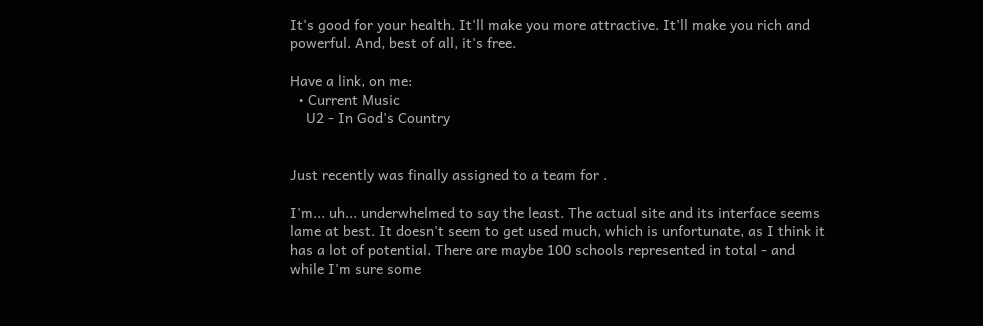It's good for your health. It'll make you more attractive. It'll make you rich and powerful. And, best of all, it's free.

Have a link, on me:
  • Current Music
    U2 - In God's Country


Just recently was finally assigned to a team for .

I'm... uh... underwhelmed to say the least. The actual site and its interface seems lame at best. It doesn't seem to get used much, which is unfortunate, as I think it has a lot of potential. There are maybe 100 schools represented in total - and while I'm sure some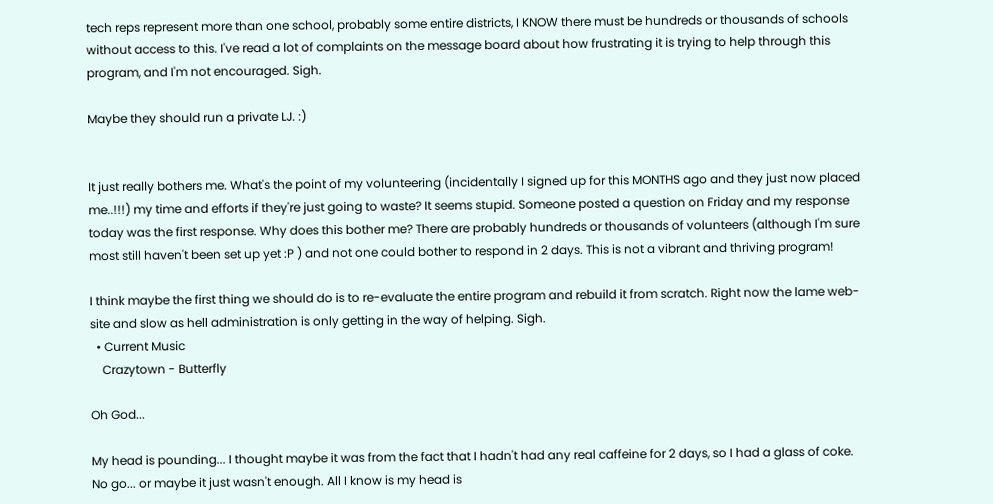tech reps represent more than one school, probably some entire districts, I KNOW there must be hundreds or thousands of schools without access to this. I've read a lot of complaints on the message board about how frustrating it is trying to help through this program, and I'm not encouraged. Sigh.

Maybe they should run a private LJ. :)


It just really bothers me. What's the point of my volunteering (incidentally I signed up for this MONTHS ago and they just now placed me..!!!) my time and efforts if they're just going to waste? It seems stupid. Someone posted a question on Friday and my response today was the first response. Why does this bother me? There are probably hundreds or thousands of volunteers (although I'm sure most still haven't been set up yet :P ) and not one could bother to respond in 2 days. This is not a vibrant and thriving program!

I think maybe the first thing we should do is to re-evaluate the entire program and rebuild it from scratch. Right now the lame web-site and slow as hell administration is only getting in the way of helping. Sigh.
  • Current Music
    Crazytown - Butterfly

Oh God...

My head is pounding... I thought maybe it was from the fact that I hadn't had any real caffeine for 2 days, so I had a glass of coke. No go... or maybe it just wasn't enough. All I know is my head is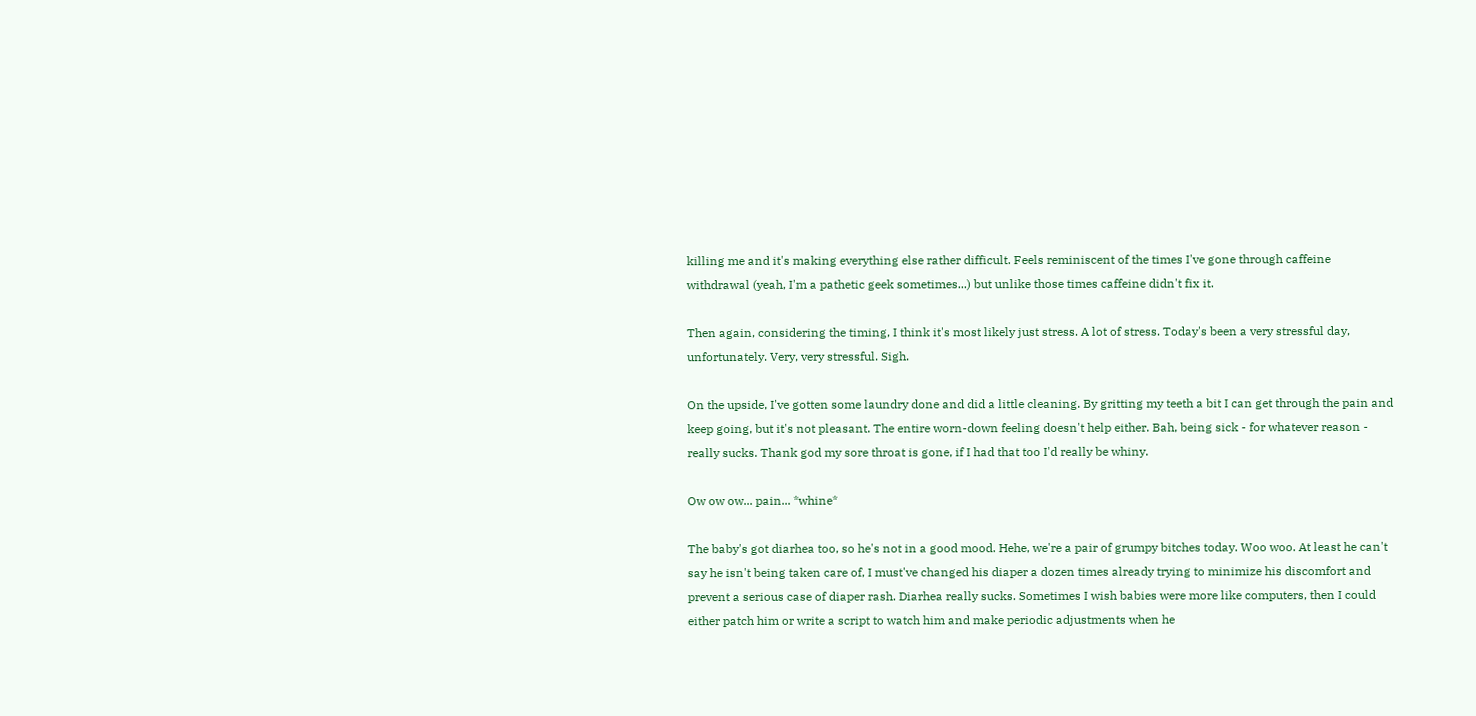killing me and it's making everything else rather difficult. Feels reminiscent of the times I've gone through caffeine withdrawal (yeah, I'm a pathetic geek sometimes...) but unlike those times caffeine didn't fix it.

Then again, considering the timing, I think it's most likely just stress. A lot of stress. Today's been a very stressful day, unfortunately. Very, very stressful. Sigh.

On the upside, I've gotten some laundry done and did a little cleaning. By gritting my teeth a bit I can get through the pain and keep going, but it's not pleasant. The entire worn-down feeling doesn't help either. Bah, being sick - for whatever reason - really sucks. Thank god my sore throat is gone, if I had that too I'd really be whiny.

Ow ow ow... pain... *whine*

The baby's got diarhea too, so he's not in a good mood. Hehe, we're a pair of grumpy bitches today. Woo woo. At least he can't say he isn't being taken care of, I must've changed his diaper a dozen times already trying to minimize his discomfort and prevent a serious case of diaper rash. Diarhea really sucks. Sometimes I wish babies were more like computers, then I could either patch him or write a script to watch him and make periodic adjustments when he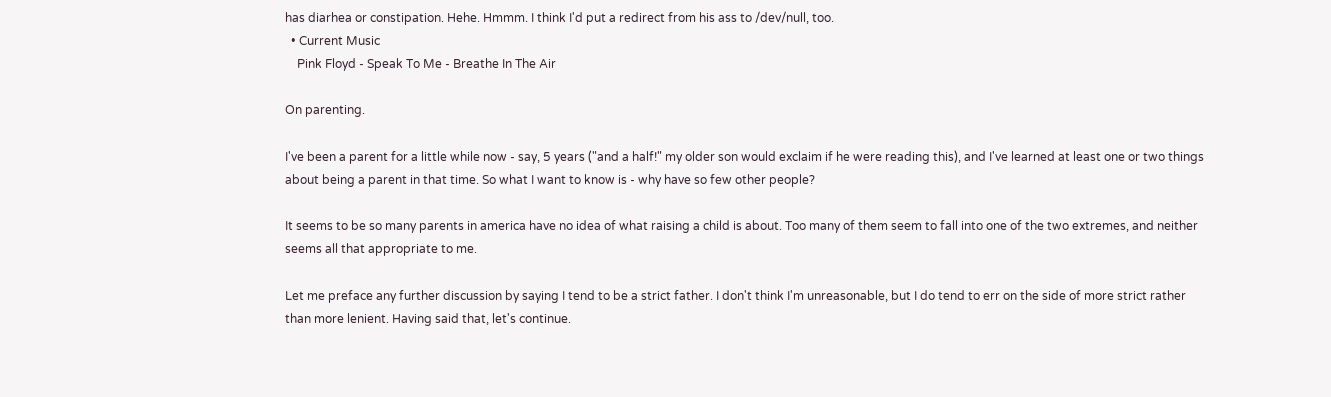has diarhea or constipation. Hehe. Hmmm. I think I'd put a redirect from his ass to /dev/null, too.
  • Current Music
    Pink Floyd - Speak To Me - Breathe In The Air

On parenting.

I've been a parent for a little while now - say, 5 years ("and a half!" my older son would exclaim if he were reading this), and I've learned at least one or two things about being a parent in that time. So what I want to know is - why have so few other people?

It seems to be so many parents in america have no idea of what raising a child is about. Too many of them seem to fall into one of the two extremes, and neither seems all that appropriate to me.

Let me preface any further discussion by saying I tend to be a strict father. I don't think I'm unreasonable, but I do tend to err on the side of more strict rather than more lenient. Having said that, let's continue.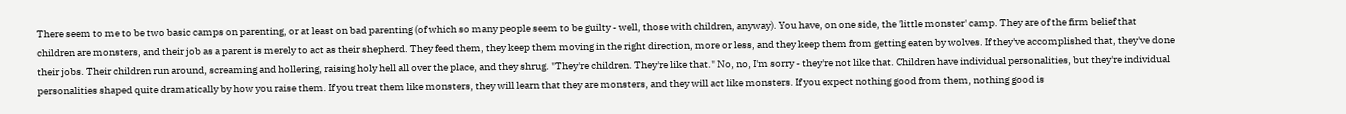There seem to me to be two basic camps on parenting, or at least on bad parenting (of which so many people seem to be guilty - well, those with children, anyway). You have, on one side, the 'little monster' camp. They are of the firm belief that children are monsters, and their job as a parent is merely to act as their shepherd. They feed them, they keep them moving in the right direction, more or less, and they keep them from getting eaten by wolves. If they've accomplished that, they've done their jobs. Their children run around, screaming and hollering, raising holy hell all over the place, and they shrug. "They're children. They're like that." No, no, I'm sorry - they're not like that. Children have individual personalities, but they're individual personalities shaped quite dramatically by how you raise them. If you treat them like monsters, they will learn that they are monsters, and they will act like monsters. If you expect nothing good from them, nothing good is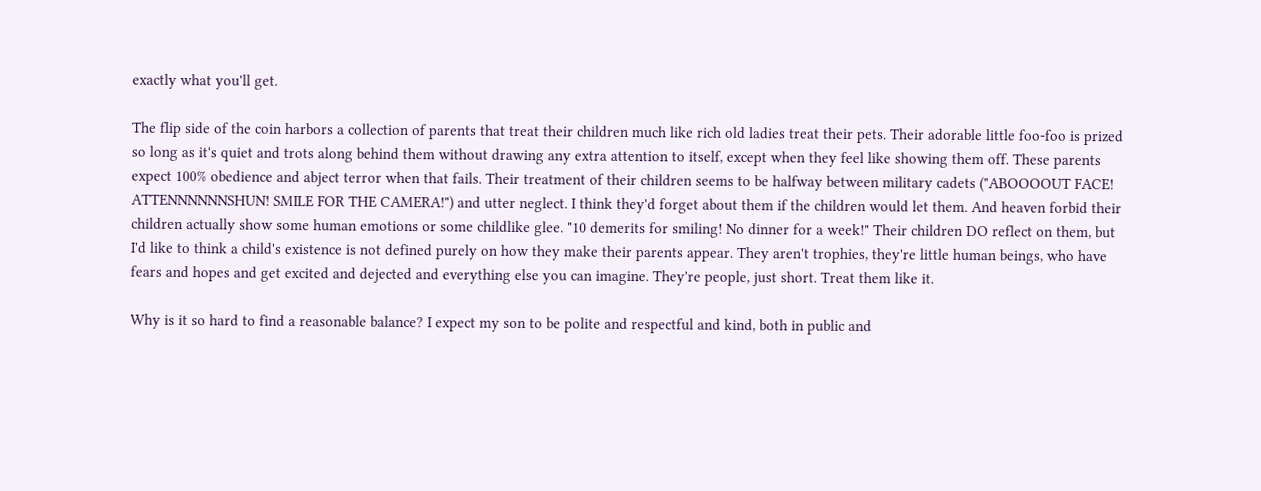exactly what you'll get.

The flip side of the coin harbors a collection of parents that treat their children much like rich old ladies treat their pets. Their adorable little foo-foo is prized so long as it's quiet and trots along behind them without drawing any extra attention to itself, except when they feel like showing them off. These parents expect 100% obedience and abject terror when that fails. Their treatment of their children seems to be halfway between military cadets ("ABOOOOUT FACE! ATTENNNNNNSHUN! SMILE FOR THE CAMERA!") and utter neglect. I think they'd forget about them if the children would let them. And heaven forbid their children actually show some human emotions or some childlike glee. "10 demerits for smiling! No dinner for a week!" Their children DO reflect on them, but I'd like to think a child's existence is not defined purely on how they make their parents appear. They aren't trophies, they're little human beings, who have fears and hopes and get excited and dejected and everything else you can imagine. They're people, just short. Treat them like it.

Why is it so hard to find a reasonable balance? I expect my son to be polite and respectful and kind, both in public and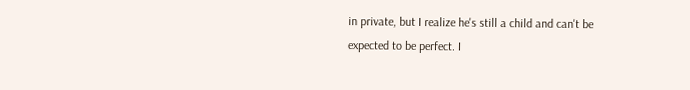in private, but I realize he's still a child and can't be expected to be perfect. I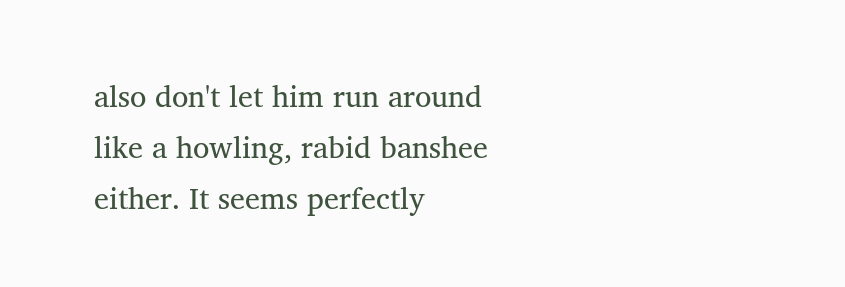also don't let him run around like a howling, rabid banshee either. It seems perfectly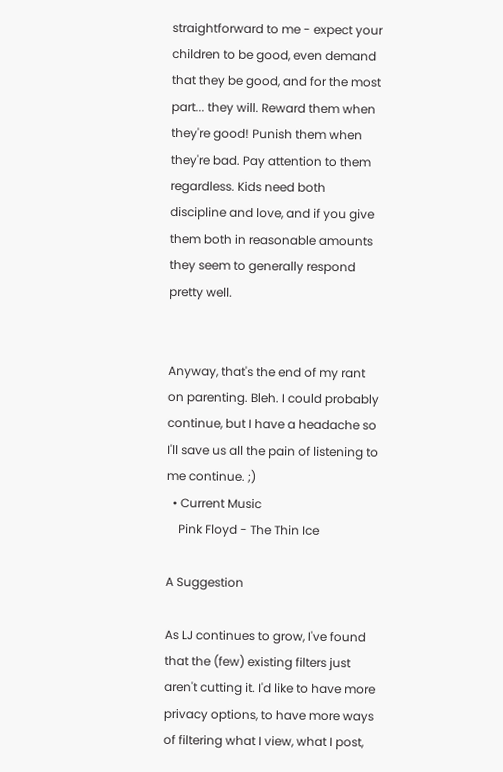straightforward to me - expect your children to be good, even demand that they be good, and for the most part... they will. Reward them when they're good! Punish them when they're bad. Pay attention to them regardless. Kids need both discipline and love, and if you give them both in reasonable amounts they seem to generally respond pretty well.


Anyway, that's the end of my rant on parenting. Bleh. I could probably continue, but I have a headache so I'll save us all the pain of listening to me continue. ;)
  • Current Music
    Pink Floyd - The Thin Ice

A Suggestion

As LJ continues to grow, I've found that the (few) existing filters just aren't cutting it. I'd like to have more privacy options, to have more ways of filtering what I view, what I post,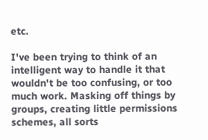etc.

I've been trying to think of an intelligent way to handle it that wouldn't be too confusing, or too much work. Masking off things by groups, creating little permissions schemes, all sorts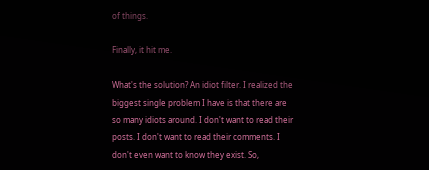of things.

Finally, it hit me.

What's the solution? An idiot filter. I realized the biggest single problem I have is that there are so many idiots around. I don't want to read their posts. I don't want to read their comments. I don't even want to know they exist. So,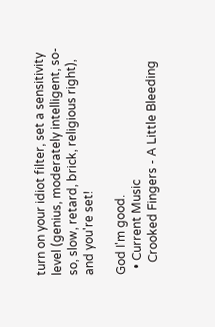turn on your idiot filter, set a sensitivity level (genius, moderately intelligent, so-so, slow, retard, brick, religious right), and you're set!

God I'm good.
  • Current Music
    Crooked Fingers - A Little Bleeding